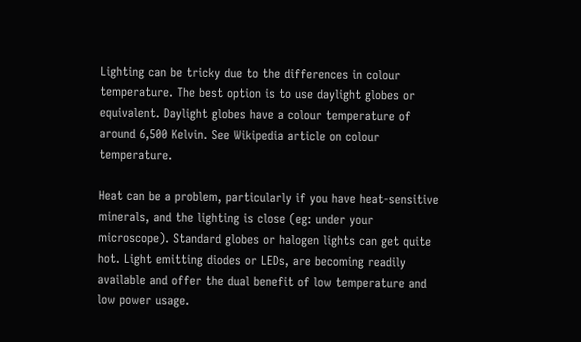Lighting can be tricky due to the differences in colour temperature. The best option is to use daylight globes or equivalent. Daylight globes have a colour temperature of around 6,500 Kelvin. See Wikipedia article on colour temperature.

Heat can be a problem, particularly if you have heat-sensitive minerals, and the lighting is close (eg: under your microscope). Standard globes or halogen lights can get quite hot. Light emitting diodes or LEDs, are becoming readily available and offer the dual benefit of low temperature and low power usage.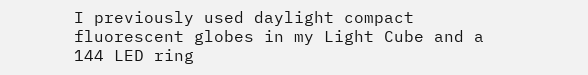I previously used daylight compact fluorescent globes in my Light Cube and a 144 LED ring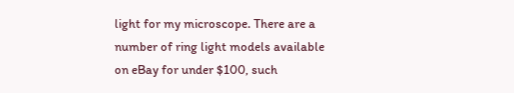light for my microscope. There are a number of ring light models available on eBay for under $100, such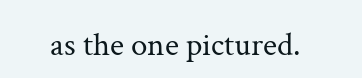as the one pictured.